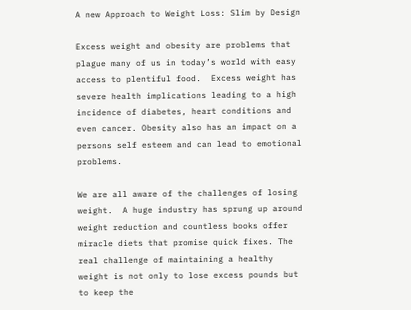A new Approach to Weight Loss: Slim by Design

Excess weight and obesity are problems that plague many of us in today’s world with easy access to plentiful food.  Excess weight has severe health implications leading to a high incidence of diabetes, heart conditions and even cancer. Obesity also has an impact on a persons self esteem and can lead to emotional problems.

We are all aware of the challenges of losing weight.  A huge industry has sprung up around weight reduction and countless books offer miracle diets that promise quick fixes. The real challenge of maintaining a healthy weight is not only to lose excess pounds but to keep the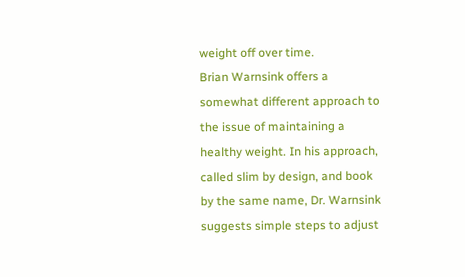weight off over time.
Brian Warnsink offers a somewhat different approach to the issue of maintaining a healthy weight. In his approach, called slim by design, and book by the same name, Dr. Warnsink suggests simple steps to adjust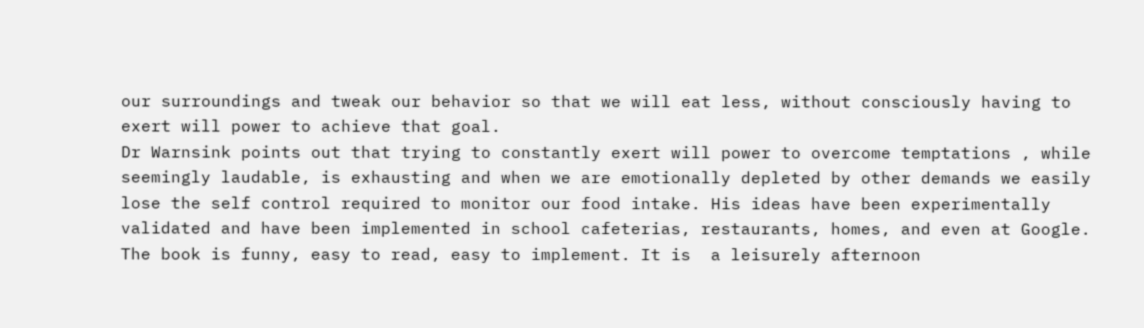our surroundings and tweak our behavior so that we will eat less, without consciously having to exert will power to achieve that goal.
Dr Warnsink points out that trying to constantly exert will power to overcome temptations , while seemingly laudable, is exhausting and when we are emotionally depleted by other demands we easily lose the self control required to monitor our food intake. His ideas have been experimentally validated and have been implemented in school cafeterias, restaurants, homes, and even at Google. The book is funny, easy to read, easy to implement. It is  a leisurely afternoon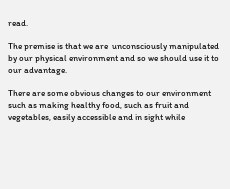read.

The premise is that we are  unconsciously manipulated by our physical environment and so we should use it to our advantage.

There are some obvious changes to our environment such as making healthy food, such as fruit and vegetables, easily accessible and in sight while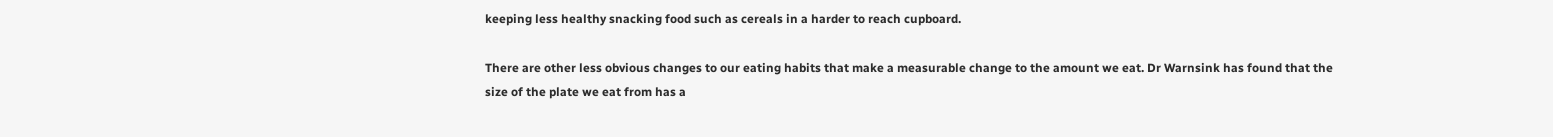keeping less healthy snacking food such as cereals in a harder to reach cupboard.

There are other less obvious changes to our eating habits that make a measurable change to the amount we eat. Dr Warnsink has found that the size of the plate we eat from has a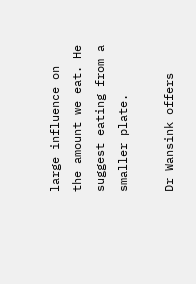large influence on the amount we eat. He suggest eating from a smaller plate.

Dr Wansink offers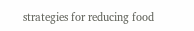strategies for reducing food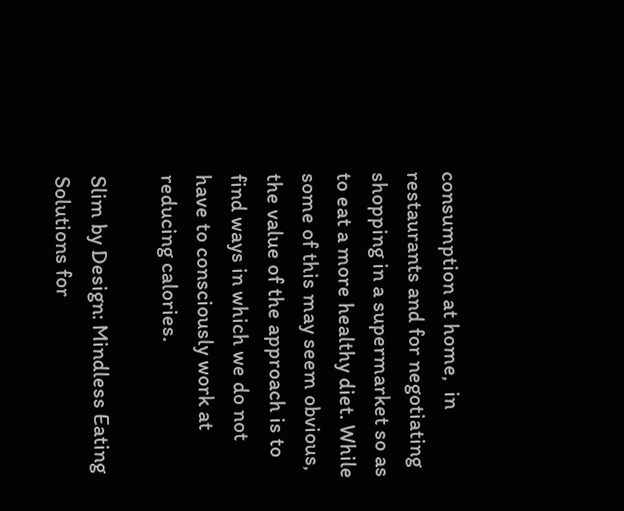consumption at home,  in restaurants and for negotiating shopping in a supermarket so as to eat a more healthy diet. While some of this may seem obvious, the value of the approach is to find ways in which we do not have to consciously work at reducing calories.

Slim by Design: Mindless Eating Solutions for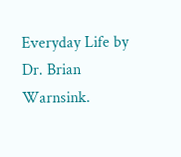Everyday Life by Dr. Brian Warnsink.